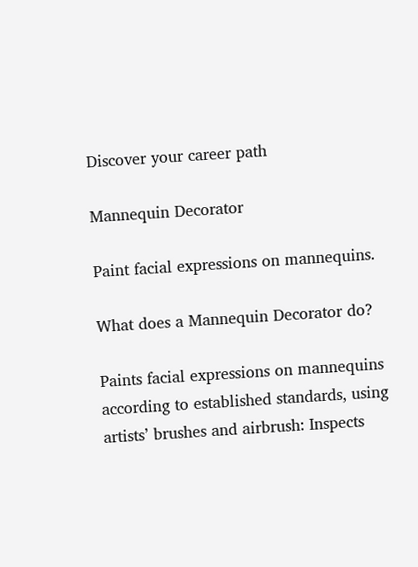Discover your career path

Mannequin Decorator

Paint facial expressions on mannequins.

What does a Mannequin Decorator do?

Paints facial expressions on mannequins according to established standards, using artists’ brushes and airbrush: Inspects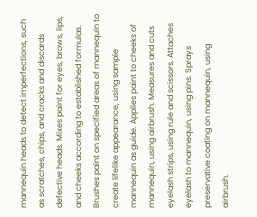mannequin heads to detect imperfections, such as scratches, chips, and cracks and discards defective heads. Mixes paint for eyes, brows, lips, and cheeks according to established formulas. Brushes paint on specified areas of mannequin to create lifelike appearance, using sample mannequin as guide. Applies paint to cheeks of mannequin, using airbrush. Measures and cuts eyelash strips, using rule and scissors. Attaches eyelash to mannequin, using pins. Sprays preservative coating on mannequin, using airbrush.